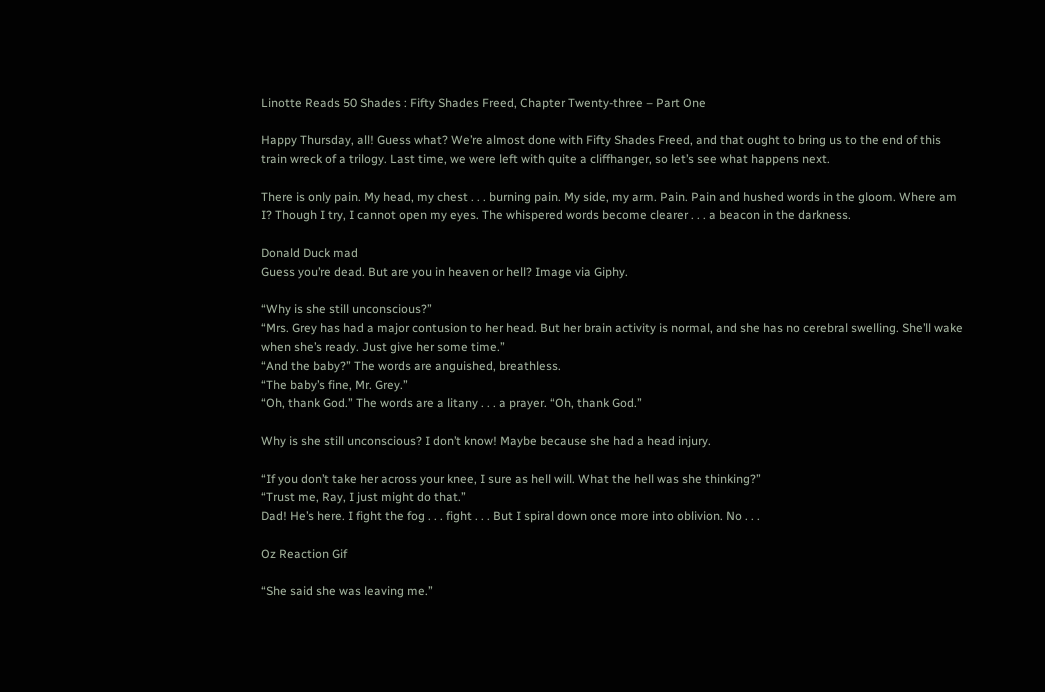Linotte Reads 50 Shades : Fifty Shades Freed, Chapter Twenty-three – Part One

Happy Thursday, all! Guess what? We’re almost done with Fifty Shades Freed, and that ought to bring us to the end of this train wreck of a trilogy. Last time, we were left with quite a cliffhanger, so let’s see what happens next.

There is only pain. My head, my chest . . . burning pain. My side, my arm. Pain. Pain and hushed words in the gloom. Where am I? Though I try, I cannot open my eyes. The whispered words become clearer . . . a beacon in the darkness.

Donald Duck mad
Guess you’re dead. But are you in heaven or hell? Image via Giphy.

“Why is she still unconscious?”
“Mrs. Grey has had a major contusion to her head. But her brain activity is normal, and she has no cerebral swelling. She’ll wake when she’s ready. Just give her some time.”
“And the baby?” The words are anguished, breathless.
“The baby’s fine, Mr. Grey.”
“Oh, thank God.” The words are a litany . . . a prayer. “Oh, thank God.”

Why is she still unconscious? I don’t know! Maybe because she had a head injury.

“If you don’t take her across your knee, I sure as hell will. What the hell was she thinking?”
“Trust me, Ray, I just might do that.”
Dad! He’s here. I fight the fog . . . fight . . . But I spiral down once more into oblivion. No . . .

Oz Reaction Gif

“She said she was leaving me.”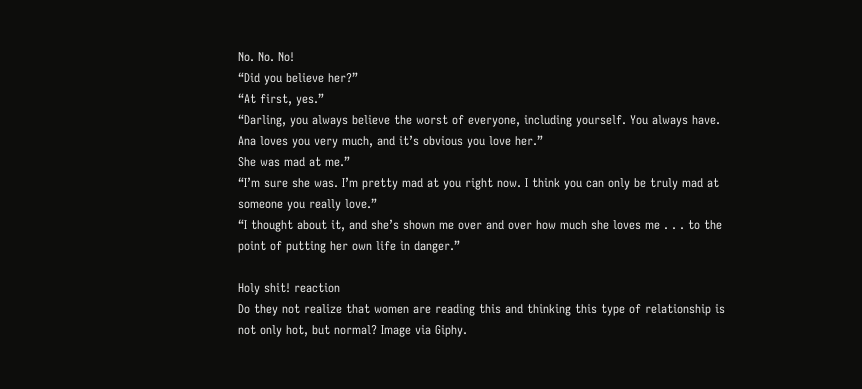No. No. No!
“Did you believe her?”
“At first, yes.”
“Darling, you always believe the worst of everyone, including yourself. You always have. Ana loves you very much, and it’s obvious you love her.”
She was mad at me.”
“I’m sure she was. I’m pretty mad at you right now. I think you can only be truly mad at someone you really love.”
“I thought about it, and she’s shown me over and over how much she loves me . . . to the point of putting her own life in danger.”

Holy shit! reaction
Do they not realize that women are reading this and thinking this type of relationship is not only hot, but normal? Image via Giphy.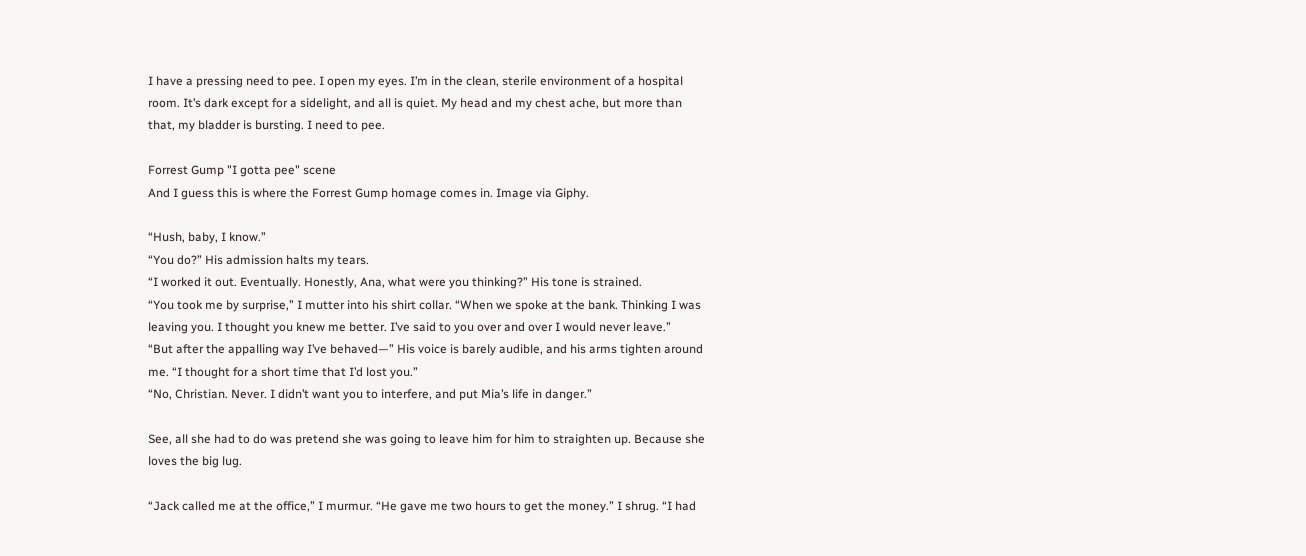I have a pressing need to pee. I open my eyes. I’m in the clean, sterile environment of a hospital room. It’s dark except for a sidelight, and all is quiet. My head and my chest ache, but more than that, my bladder is bursting. I need to pee.

Forrest Gump "I gotta pee" scene
And I guess this is where the Forrest Gump homage comes in. Image via Giphy.

“Hush, baby, I know.”
“You do?” His admission halts my tears.
“I worked it out. Eventually. Honestly, Ana, what were you thinking?” His tone is strained.
“You took me by surprise,” I mutter into his shirt collar. “When we spoke at the bank. Thinking I was leaving you. I thought you knew me better. I’ve said to you over and over I would never leave.”
“But after the appalling way I’ve behaved—” His voice is barely audible, and his arms tighten around me. “I thought for a short time that I’d lost you.”
“No, Christian. Never. I didn’t want you to interfere, and put Mia’s life in danger.”

See, all she had to do was pretend she was going to leave him for him to straighten up. Because she loves the big lug.

“Jack called me at the office,” I murmur. “He gave me two hours to get the money.” I shrug. “I had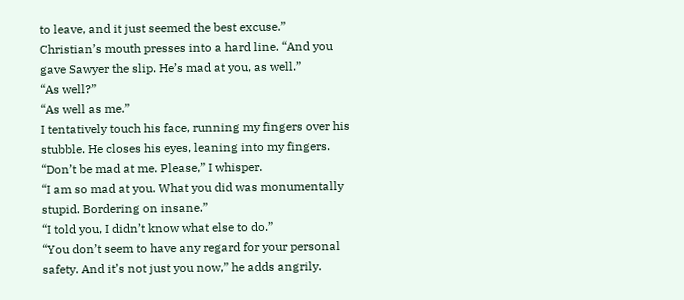to leave, and it just seemed the best excuse.”
Christian’s mouth presses into a hard line. “And you gave Sawyer the slip. He’s mad at you, as well.”
“As well?”
“As well as me.”
I tentatively touch his face, running my fingers over his stubble. He closes his eyes, leaning into my fingers.
“Don’t be mad at me. Please,” I whisper.
“I am so mad at you. What you did was monumentally stupid. Bordering on insane.”
“I told you, I didn’t know what else to do.”
“You don’t seem to have any regard for your personal safety. And it’s not just you now,” he adds angrily.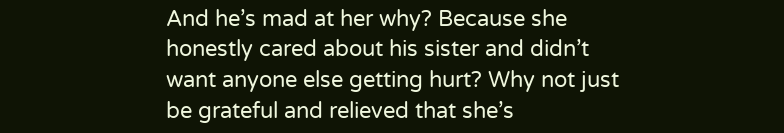And he’s mad at her why? Because she honestly cared about his sister and didn’t want anyone else getting hurt? Why not just be grateful and relieved that she’s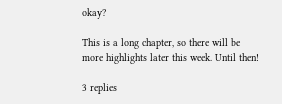okay?

This is a long chapter, so there will be more highlights later this week. Until then!

3 replies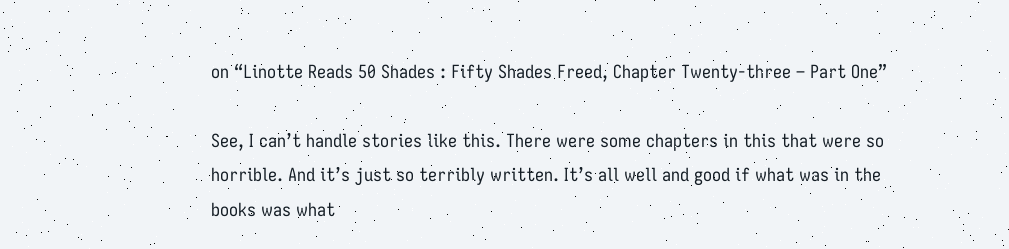on “Linotte Reads 50 Shades : Fifty Shades Freed, Chapter Twenty-three – Part One”

See, I can’t handle stories like this. There were some chapters in this that were so horrible. And it’s just so terribly written. It’s all well and good if what was in the books was what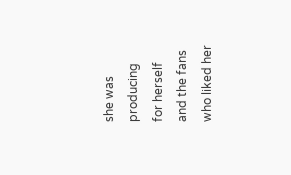she was producing for herself and the fans who liked her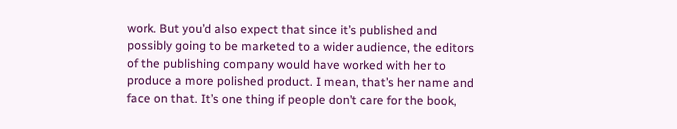work. But you’d also expect that since it’s published and possibly going to be marketed to a wider audience, the editors of the publishing company would have worked with her to produce a more polished product. I mean, that’s her name and face on that. It’s one thing if people don’t care for the book,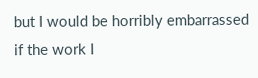but I would be horribly embarrassed if the work I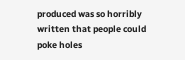produced was so horribly written that people could poke holes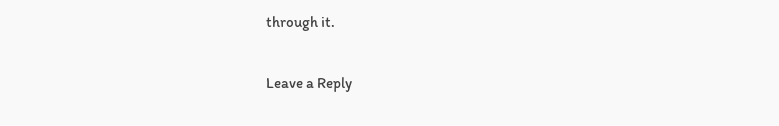through it.

Leave a Reply